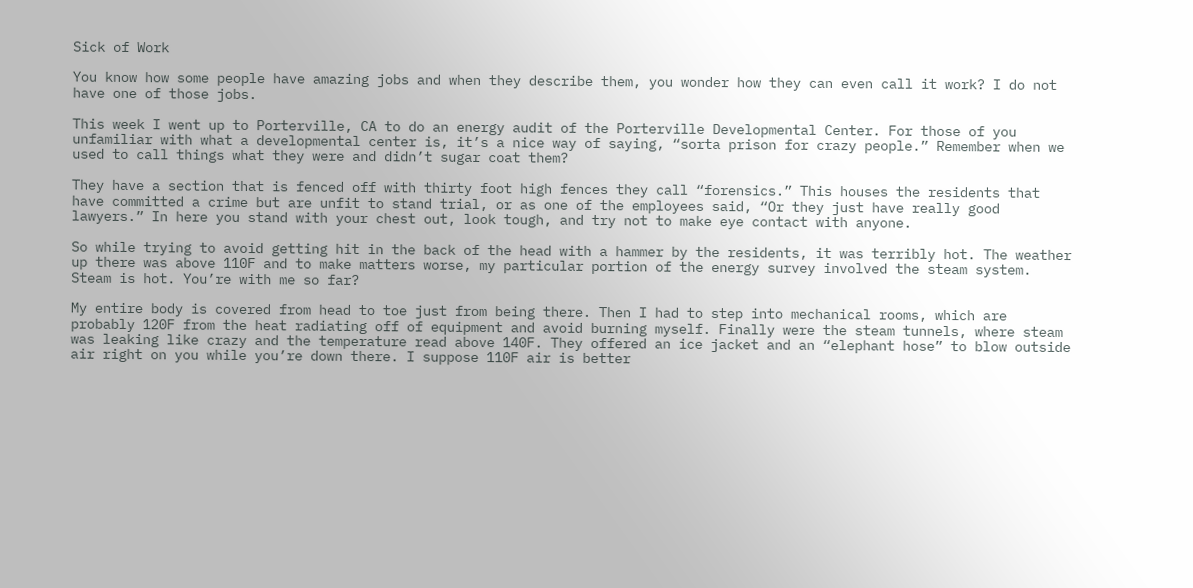Sick of Work

You know how some people have amazing jobs and when they describe them, you wonder how they can even call it work? I do not have one of those jobs.

This week I went up to Porterville, CA to do an energy audit of the Porterville Developmental Center. For those of you unfamiliar with what a developmental center is, it’s a nice way of saying, “sorta prison for crazy people.” Remember when we used to call things what they were and didn’t sugar coat them?

They have a section that is fenced off with thirty foot high fences they call “forensics.” This houses the residents that have committed a crime but are unfit to stand trial, or as one of the employees said, “Or they just have really good lawyers.” In here you stand with your chest out, look tough, and try not to make eye contact with anyone.

So while trying to avoid getting hit in the back of the head with a hammer by the residents, it was terribly hot. The weather up there was above 110F and to make matters worse, my particular portion of the energy survey involved the steam system. Steam is hot. You’re with me so far?

My entire body is covered from head to toe just from being there. Then I had to step into mechanical rooms, which are probably 120F from the heat radiating off of equipment and avoid burning myself. Finally were the steam tunnels, where steam was leaking like crazy and the temperature read above 140F. They offered an ice jacket and an “elephant hose” to blow outside air right on you while you’re down there. I suppose 110F air is better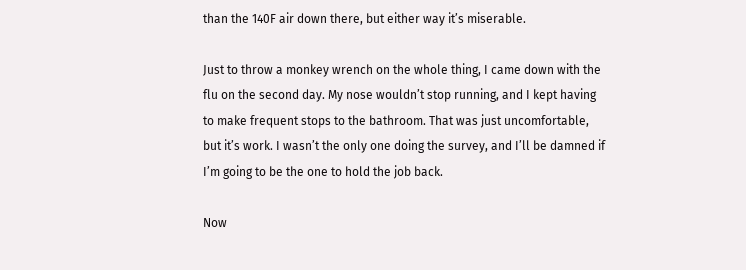than the 140F air down there, but either way it’s miserable.

Just to throw a monkey wrench on the whole thing, I came down with the flu on the second day. My nose wouldn’t stop running, and I kept having to make frequent stops to the bathroom. That was just uncomfortable, but it’s work. I wasn’t the only one doing the survey, and I’ll be damned if I’m going to be the one to hold the job back.

Now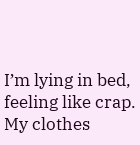I’m lying in bed, feeling like crap. My clothes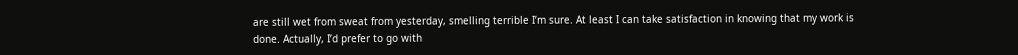are still wet from sweat from yesterday, smelling terrible I’m sure. At least I can take satisfaction in knowing that my work is done. Actually, I’d prefer to go with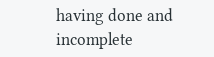having done and incomplete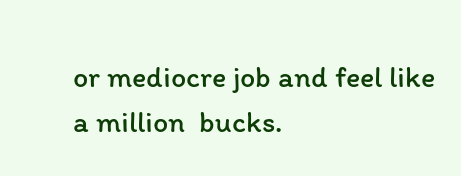or mediocre job and feel like a million  bucks.